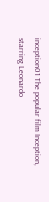inception01 The popular film Inception, starring Leonardo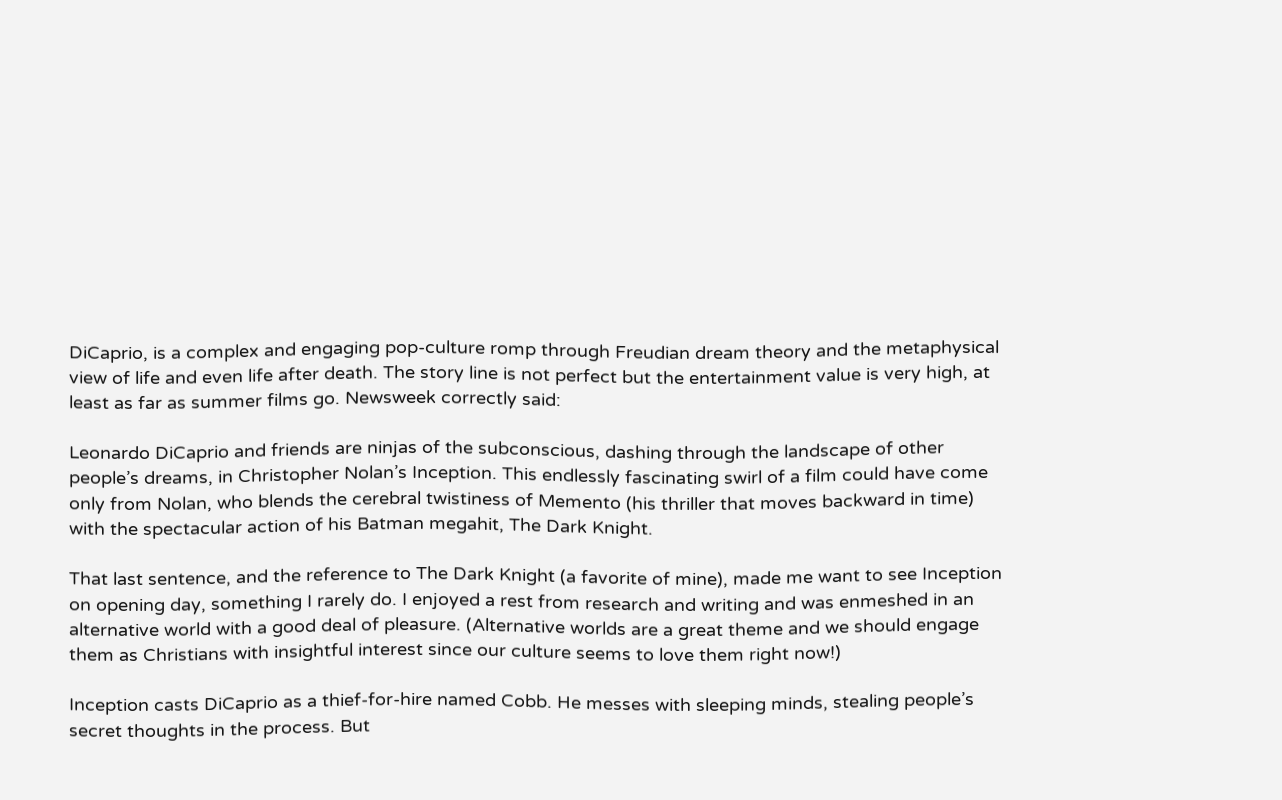DiCaprio, is a complex and engaging pop-culture romp through Freudian dream theory and the metaphysical view of life and even life after death. The story line is not perfect but the entertainment value is very high, at least as far as summer films go. Newsweek correctly said:

Leonardo DiCaprio and friends are ninjas of the subconscious, dashing through the landscape of other people’s dreams, in Christopher Nolan’s Inception. This endlessly fascinating swirl of a film could have come only from Nolan, who blends the cerebral twistiness of Memento (his thriller that moves backward in time) with the spectacular action of his Batman megahit, The Dark Knight.

That last sentence, and the reference to The Dark Knight (a favorite of mine), made me want to see Inception on opening day, something I rarely do. I enjoyed a rest from research and writing and was enmeshed in an alternative world with a good deal of pleasure. (Alternative worlds are a great theme and we should engage them as Christians with insightful interest since our culture seems to love them right now!)

Inception casts DiCaprio as a thief-for-hire named Cobb. He messes with sleeping minds, stealing people’s secret thoughts in the process. But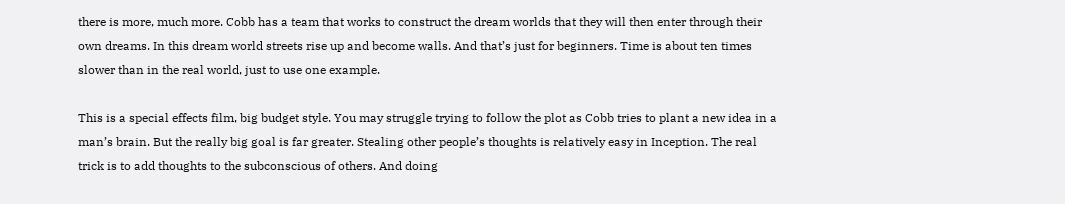there is more, much more. Cobb has a team that works to construct the dream worlds that they will then enter through their own dreams. In this dream world streets rise up and become walls. And that’s just for beginners. Time is about ten times slower than in the real world, just to use one example.

This is a special effects film, big budget style. You may struggle trying to follow the plot as Cobb tries to plant a new idea in a man’s brain. But the really big goal is far greater. Stealing other people’s thoughts is relatively easy in Inception. The real trick is to add thoughts to the subconscious of others. And doing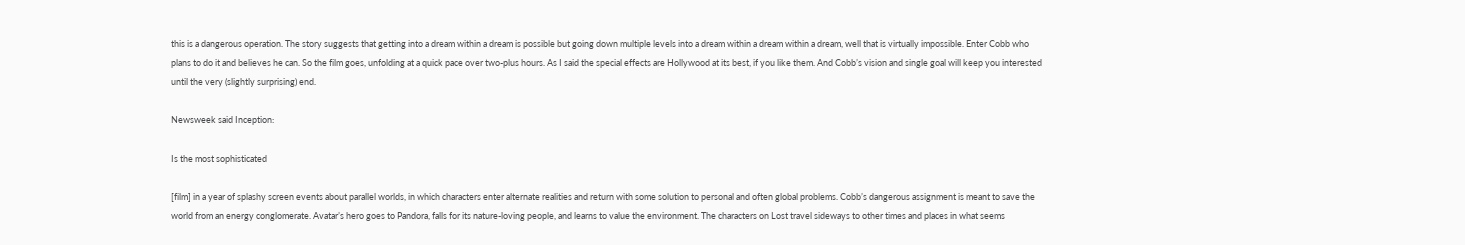this is a dangerous operation. The story suggests that getting into a dream within a dream is possible but going down multiple levels into a dream within a dream within a dream, well that is virtually impossible. Enter Cobb who plans to do it and believes he can. So the film goes, unfolding at a quick pace over two-plus hours. As I said the special effects are Hollywood at its best, if you like them. And Cobb’s vision and single goal will keep you interested until the very (slightly surprising) end.

Newsweek said Inception:

Is the most sophisticated

[film] in a year of splashy screen events about parallel worlds, in which characters enter alternate realities and return with some solution to personal and often global problems. Cobb’s dangerous assignment is meant to save the world from an energy conglomerate. Avatar’s hero goes to Pandora, falls for its nature-loving people, and learns to value the environment. The characters on Lost travel sideways to other times and places in what seems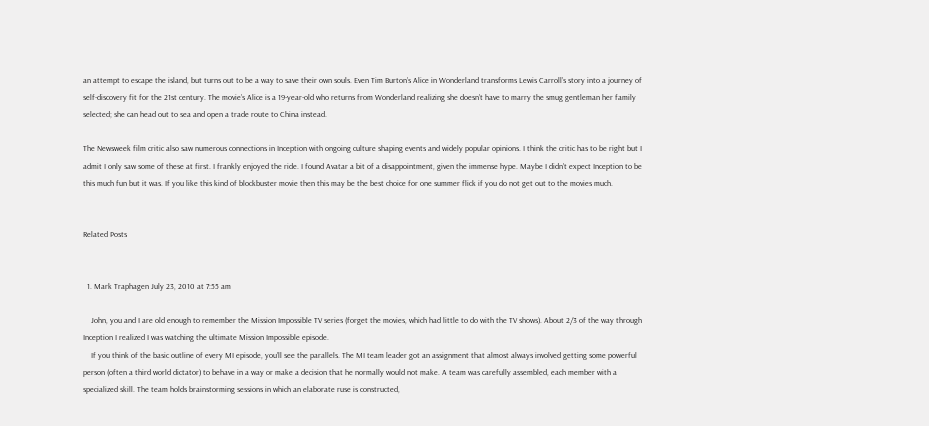an attempt to escape the island, but turns out to be a way to save their own souls. Even Tim Burton’s Alice in Wonderland transforms Lewis Carroll’s story into a journey of self-discovery fit for the 21st century. The movie’s Alice is a 19-year-old who returns from Wonderland realizing she doesn’t have to marry the smug gentleman her family selected; she can head out to sea and open a trade route to China instead.

The Newsweek film critic also saw numerous connections in Inception with ongoing culture shaping events and widely popular opinions. I think the critic has to be right but I admit I only saw some of these at first. I frankly enjoyed the ride. I found Avatar a bit of a disappointment, given the immense hype. Maybe I didn’t expect Inception to be this much fun but it was. If you like this kind of blockbuster movie then this may be the best choice for one summer flick if you do not get out to the movies much.


Related Posts


  1. Mark Traphagen July 23, 2010 at 7:55 am

    John, you and I are old enough to remember the Mission Impossible TV series (forget the movies, which had little to do with the TV shows). About 2/3 of the way through Inception I realized I was watching the ultimate Mission Impossible episode.
    If you think of the basic outline of every MI episode, you’ll see the parallels. The MI team leader got an assignment that almost always involved getting some powerful person (often a third world dictator) to behave in a way or make a decision that he normally would not make. A team was carefully assembled, each member with a specialized skill. The team holds brainstorming sessions in which an elaborate ruse is constructed,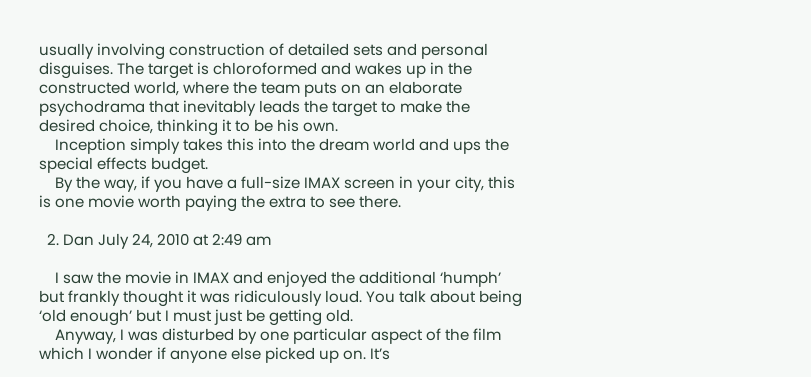usually involving construction of detailed sets and personal disguises. The target is chloroformed and wakes up in the constructed world, where the team puts on an elaborate psychodrama that inevitably leads the target to make the desired choice, thinking it to be his own.
    Inception simply takes this into the dream world and ups the special effects budget.
    By the way, if you have a full-size IMAX screen in your city, this is one movie worth paying the extra to see there.

  2. Dan July 24, 2010 at 2:49 am

    I saw the movie in IMAX and enjoyed the additional ‘humph’ but frankly thought it was ridiculously loud. You talk about being ‘old enough’ but I must just be getting old.
    Anyway, I was disturbed by one particular aspect of the film which I wonder if anyone else picked up on. It’s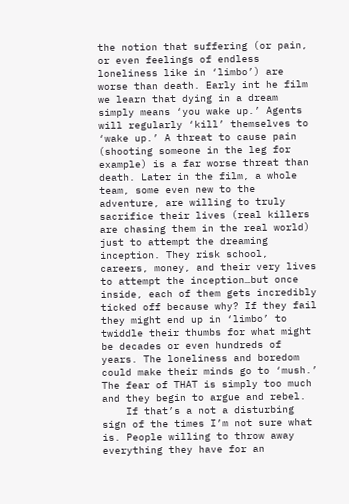the notion that suffering (or pain, or even feelings of endless loneliness like in ‘limbo’) are worse than death. Early int he film we learn that dying in a dream simply means ‘you wake up.’ Agents will regularly ‘kill’ themselves to ‘wake up.’ A threat to cause pain (shooting someone in the leg for example) is a far worse threat than death. Later in the film, a whole team, some even new to the adventure, are willing to truly sacrifice their lives (real killers are chasing them in the real world) just to attempt the dreaming inception. They risk school, careers, money, and their very lives to attempt the inception…but once inside, each of them gets incredibly ticked off because why? If they fail they might end up in ‘limbo’ to twiddle their thumbs for what might be decades or even hundreds of years. The loneliness and boredom could make their minds go to ‘mush.’ The fear of THAT is simply too much and they begin to argue and rebel.
    If that’s a not a disturbing sign of the times I’m not sure what is. People willing to throw away everything they have for an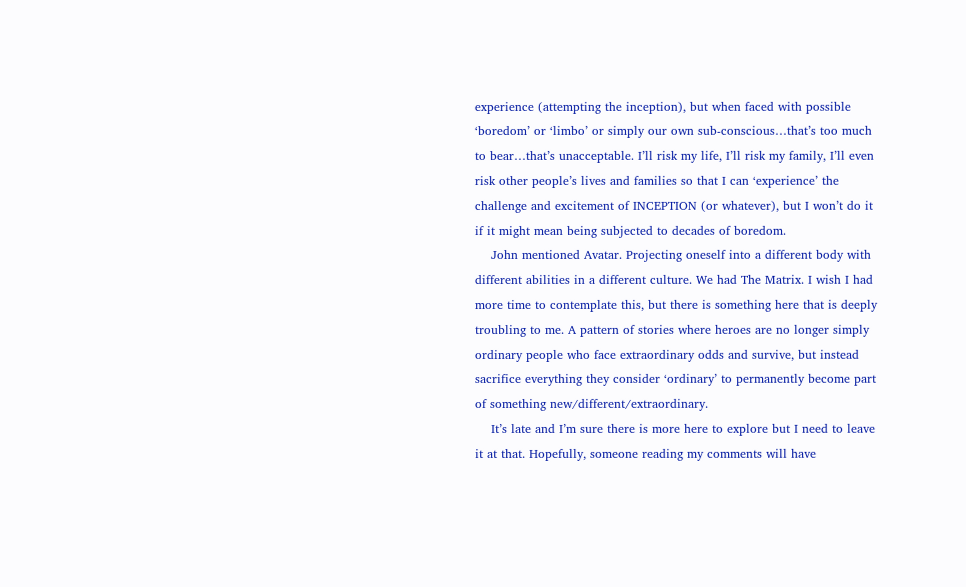experience (attempting the inception), but when faced with possible ‘boredom’ or ‘limbo’ or simply our own sub-conscious…that’s too much to bear…that’s unacceptable. I’ll risk my life, I’ll risk my family, I’ll even risk other people’s lives and families so that I can ‘experience’ the challenge and excitement of INCEPTION (or whatever), but I won’t do it if it might mean being subjected to decades of boredom.
    John mentioned Avatar. Projecting oneself into a different body with different abilities in a different culture. We had The Matrix. I wish I had more time to contemplate this, but there is something here that is deeply troubling to me. A pattern of stories where heroes are no longer simply ordinary people who face extraordinary odds and survive, but instead sacrifice everything they consider ‘ordinary’ to permanently become part of something new/different/extraordinary.
    It’s late and I’m sure there is more here to explore but I need to leave it at that. Hopefully, someone reading my comments will have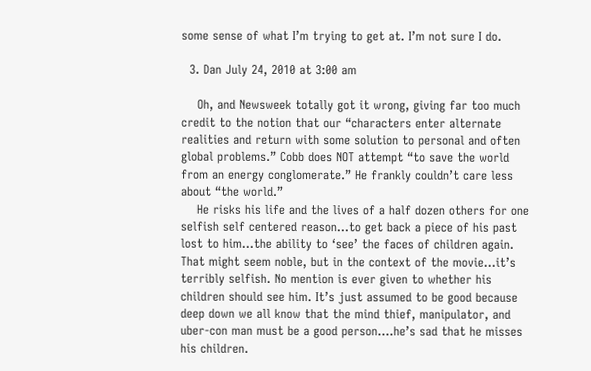some sense of what I’m trying to get at. I’m not sure I do.

  3. Dan July 24, 2010 at 3:00 am

    Oh, and Newsweek totally got it wrong, giving far too much credit to the notion that our “characters enter alternate realities and return with some solution to personal and often global problems.” Cobb does NOT attempt “to save the world from an energy conglomerate.” He frankly couldn’t care less about “the world.”
    He risks his life and the lives of a half dozen others for one selfish self centered reason…to get back a piece of his past lost to him…the ability to ‘see’ the faces of children again. That might seem noble, but in the context of the movie…it’s terribly selfish. No mention is ever given to whether his children should see him. It’s just assumed to be good because deep down we all know that the mind thief, manipulator, and uber-con man must be a good person….he’s sad that he misses his children.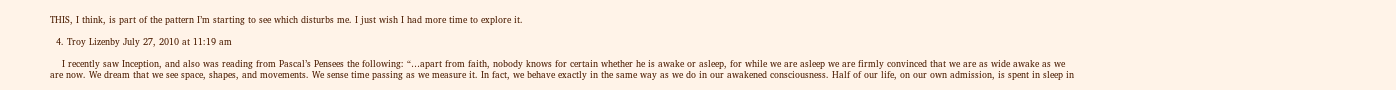THIS, I think, is part of the pattern I’m starting to see which disturbs me. I just wish I had more time to explore it.

  4. Troy Lizenby July 27, 2010 at 11:19 am

    I recently saw Inception, and also was reading from Pascal’s Pensees the following: “…apart from faith, nobody knows for certain whether he is awake or asleep, for while we are asleep we are firmly convinced that we are as wide awake as we are now. We dream that we see space, shapes, and movements. We sense time passing as we measure it. In fact, we behave exactly in the same way as we do in our awakened consciousness. Half of our life, on our own admission, is spent in sleep in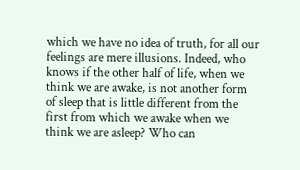which we have no idea of truth, for all our feelings are mere illusions. Indeed, who knows if the other half of life, when we think we are awake, is not another form of sleep that is little different from the first from which we awake when we think we are asleep? Who can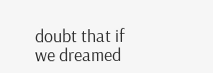doubt that if we dreamed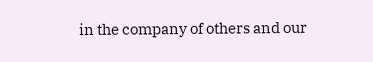in the company of others and our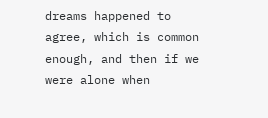dreams happened to agree, which is common enough, and then if we were alone when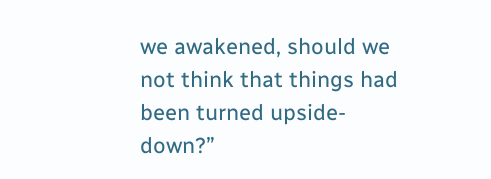we awakened, should we not think that things had been turned upside-down?”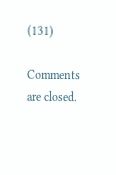(131)

Comments are closed.